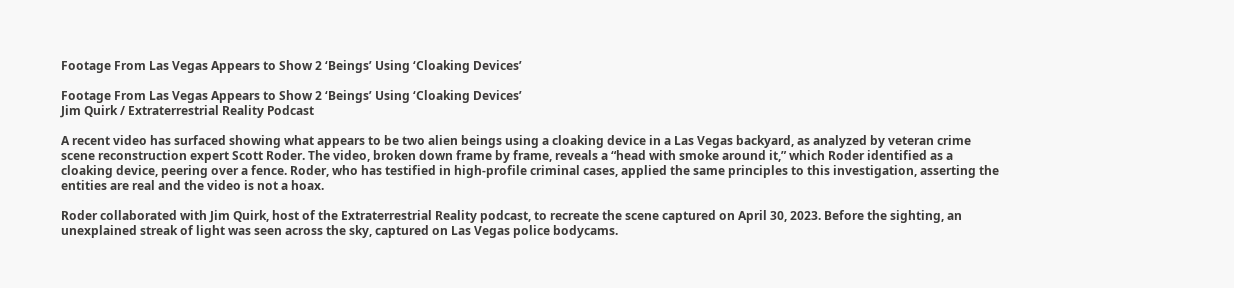Footage From Las Vegas Appears to Show 2 ‘Beings’ Using ‘Cloaking Devices’

Footage From Las Vegas Appears to Show 2 ‘Beings’ Using ‘Cloaking Devices’
Jim Quirk / Extraterrestrial Reality Podcast

A recent video has surfaced showing what appears to be two alien beings using a cloaking device in a Las Vegas backyard, as analyzed by veteran crime scene reconstruction expert Scott Roder. The video, broken down frame by frame, reveals a “head with smoke around it,” which Roder identified as a cloaking device, peering over a fence. Roder, who has testified in high-profile criminal cases, applied the same principles to this investigation, asserting the entities are real and the video is not a hoax.

Roder collaborated with Jim Quirk, host of the Extraterrestrial Reality podcast, to recreate the scene captured on April 30, 2023. Before the sighting, an unexplained streak of light was seen across the sky, captured on Las Vegas police bodycams.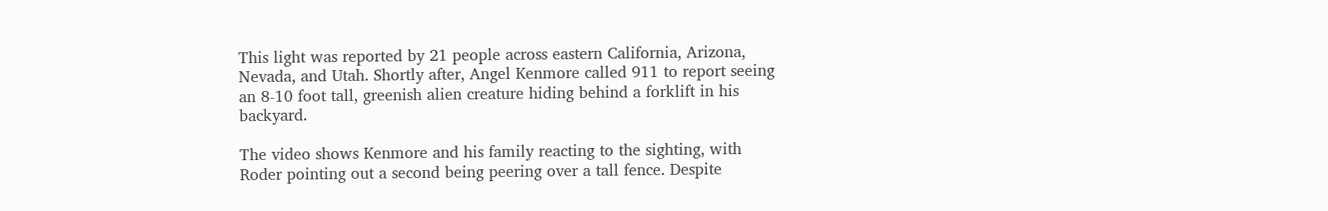This light was reported by 21 people across eastern California, Arizona, Nevada, and Utah. Shortly after, Angel Kenmore called 911 to report seeing an 8-10 foot tall, greenish alien creature hiding behind a forklift in his backyard.

The video shows Kenmore and his family reacting to the sighting, with Roder pointing out a second being peering over a tall fence. Despite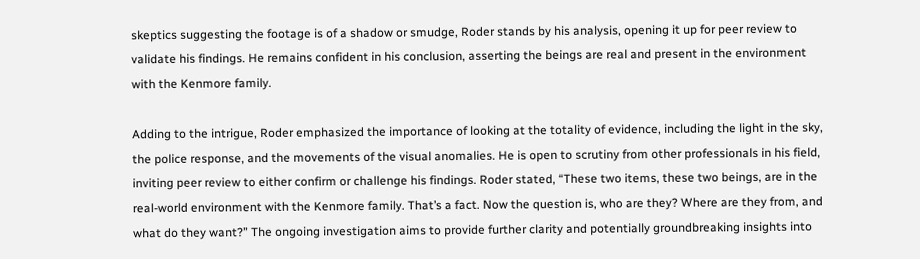skeptics suggesting the footage is of a shadow or smudge, Roder stands by his analysis, opening it up for peer review to validate his findings. He remains confident in his conclusion, asserting the beings are real and present in the environment with the Kenmore family.

Adding to the intrigue, Roder emphasized the importance of looking at the totality of evidence, including the light in the sky, the police response, and the movements of the visual anomalies. He is open to scrutiny from other professionals in his field, inviting peer review to either confirm or challenge his findings. Roder stated, “These two items, these two beings, are in the real-world environment with the Kenmore family. That’s a fact. Now the question is, who are they? Where are they from, and what do they want?” The ongoing investigation aims to provide further clarity and potentially groundbreaking insights into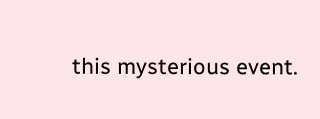this mysterious event.